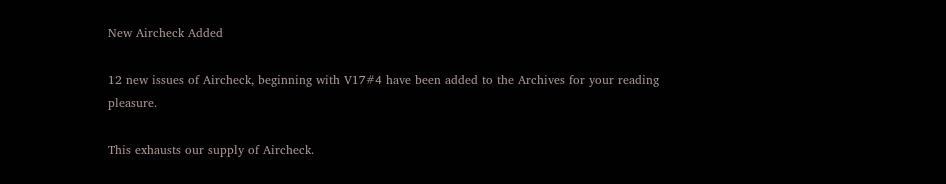New Aircheck Added

12 new issues of Aircheck, beginning with V17#4 have been added to the Archives for your reading pleasure.

This exhausts our supply of Aircheck.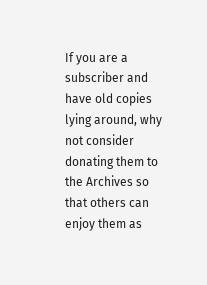If you are a subscriber and have old copies lying around, why not consider donating them to the Archives so that others can enjoy them as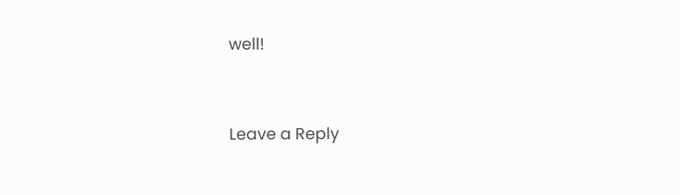well!


Leave a Reply